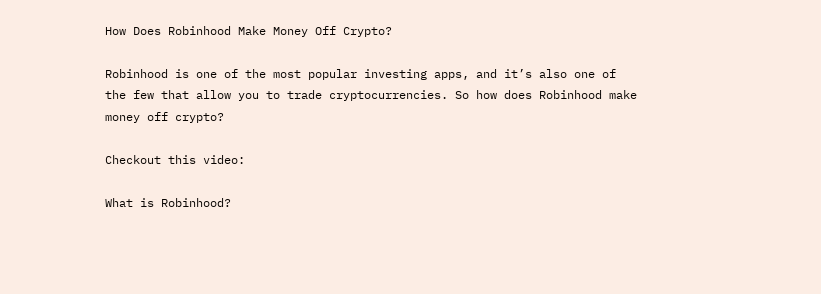How Does Robinhood Make Money Off Crypto?

Robinhood is one of the most popular investing apps, and it’s also one of the few that allow you to trade cryptocurrencies. So how does Robinhood make money off crypto?

Checkout this video:

What is Robinhood?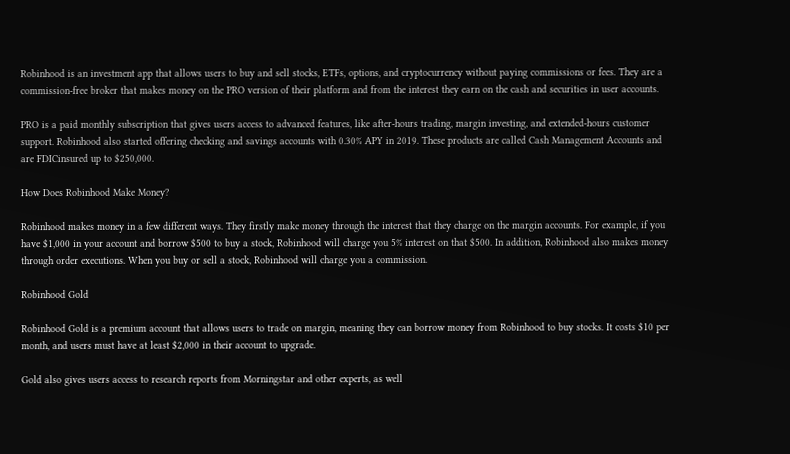Robinhood is an investment app that allows users to buy and sell stocks, ETFs, options, and cryptocurrency without paying commissions or fees. They are a commission-free broker that makes money on the PRO version of their platform and from the interest they earn on the cash and securities in user accounts.

PRO is a paid monthly subscription that gives users access to advanced features, like after-hours trading, margin investing, and extended-hours customer support. Robinhood also started offering checking and savings accounts with 0.30% APY in 2019. These products are called Cash Management Accounts and are FDICinsured up to $250,000.

How Does Robinhood Make Money?

Robinhood makes money in a few different ways. They firstly make money through the interest that they charge on the margin accounts. For example, if you have $1,000 in your account and borrow $500 to buy a stock, Robinhood will charge you 5% interest on that $500. In addition, Robinhood also makes money through order executions. When you buy or sell a stock, Robinhood will charge you a commission.

Robinhood Gold

Robinhood Gold is a premium account that allows users to trade on margin, meaning they can borrow money from Robinhood to buy stocks. It costs $10 per month, and users must have at least $2,000 in their account to upgrade.

Gold also gives users access to research reports from Morningstar and other experts, as well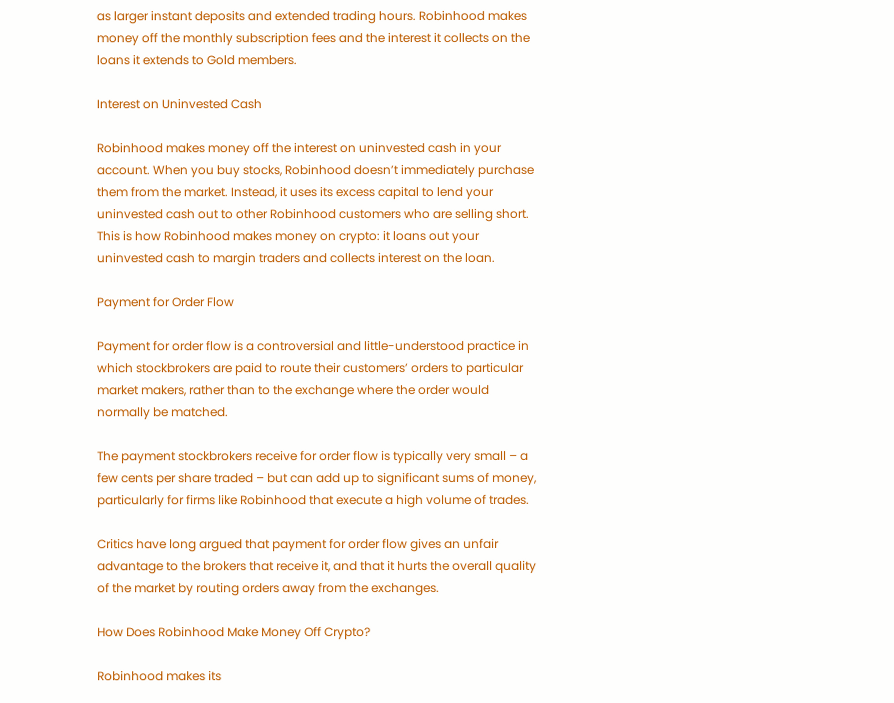as larger instant deposits and extended trading hours. Robinhood makes money off the monthly subscription fees and the interest it collects on the loans it extends to Gold members.

Interest on Uninvested Cash

Robinhood makes money off the interest on uninvested cash in your account. When you buy stocks, Robinhood doesn’t immediately purchase them from the market. Instead, it uses its excess capital to lend your uninvested cash out to other Robinhood customers who are selling short. This is how Robinhood makes money on crypto: it loans out your uninvested cash to margin traders and collects interest on the loan.

Payment for Order Flow

Payment for order flow is a controversial and little-understood practice in which stockbrokers are paid to route their customers’ orders to particular market makers, rather than to the exchange where the order would normally be matched.

The payment stockbrokers receive for order flow is typically very small – a few cents per share traded – but can add up to significant sums of money, particularly for firms like Robinhood that execute a high volume of trades.

Critics have long argued that payment for order flow gives an unfair advantage to the brokers that receive it, and that it hurts the overall quality of the market by routing orders away from the exchanges.

How Does Robinhood Make Money Off Crypto?

Robinhood makes its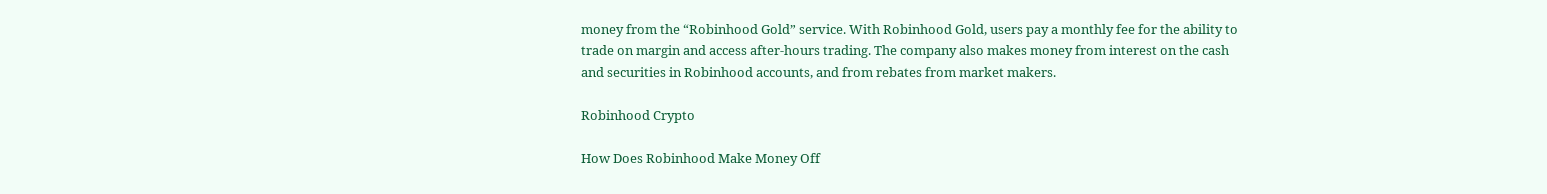money from the “Robinhood Gold” service. With Robinhood Gold, users pay a monthly fee for the ability to trade on margin and access after-hours trading. The company also makes money from interest on the cash and securities in Robinhood accounts, and from rebates from market makers.

Robinhood Crypto

How Does Robinhood Make Money Off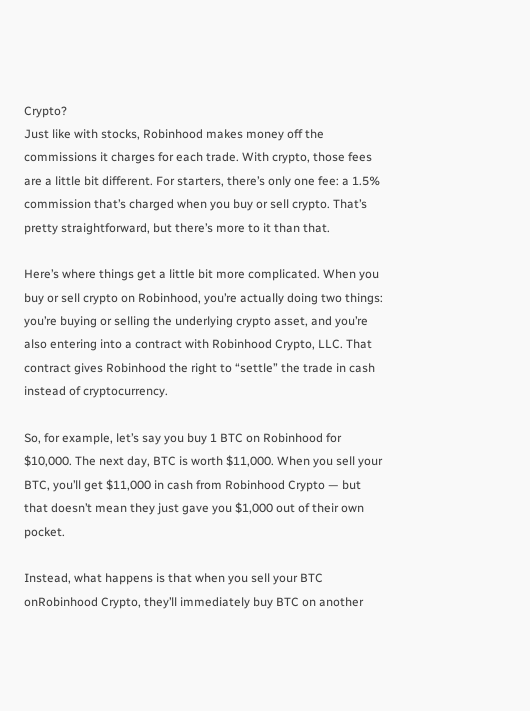Crypto?
Just like with stocks, Robinhood makes money off the commissions it charges for each trade. With crypto, those fees are a little bit different. For starters, there’s only one fee: a 1.5% commission that’s charged when you buy or sell crypto. That’s pretty straightforward, but there’s more to it than that.

Here’s where things get a little bit more complicated. When you buy or sell crypto on Robinhood, you’re actually doing two things: you’re buying or selling the underlying crypto asset, and you’re also entering into a contract with Robinhood Crypto, LLC. That contract gives Robinhood the right to “settle” the trade in cash instead of cryptocurrency.

So, for example, let’s say you buy 1 BTC on Robinhood for $10,000. The next day, BTC is worth $11,000. When you sell your BTC, you’ll get $11,000 in cash from Robinhood Crypto — but that doesn’t mean they just gave you $1,000 out of their own pocket.

Instead, what happens is that when you sell your BTC onRobinhood Crypto, they’ll immediately buy BTC on another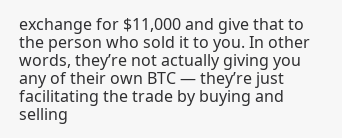exchange for $11,000 and give that to the person who sold it to you. In other words, they’re not actually giving you any of their own BTC — they’re just facilitating the trade by buying and selling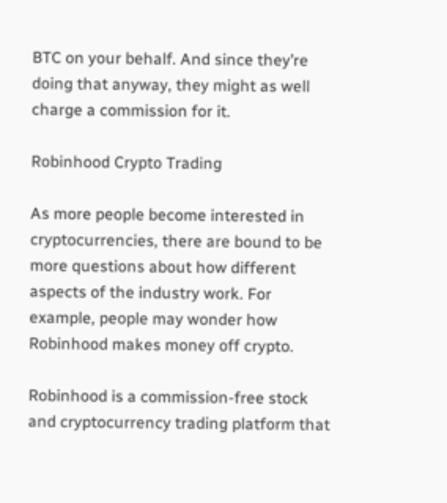BTC on your behalf. And since they’re doing that anyway, they might as well charge a commission for it.

Robinhood Crypto Trading

As more people become interested in cryptocurrencies, there are bound to be more questions about how different aspects of the industry work. For example, people may wonder how Robinhood makes money off crypto.

Robinhood is a commission-free stock and cryptocurrency trading platform that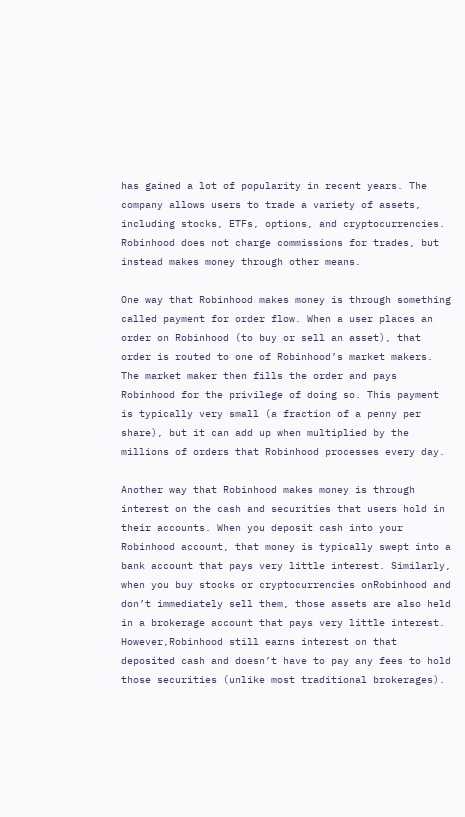has gained a lot of popularity in recent years. The company allows users to trade a variety of assets, including stocks, ETFs, options, and cryptocurrencies. Robinhood does not charge commissions for trades, but instead makes money through other means.

One way that Robinhood makes money is through something called payment for order flow. When a user places an order on Robinhood (to buy or sell an asset), that order is routed to one of Robinhood’s market makers. The market maker then fills the order and pays Robinhood for the privilege of doing so. This payment is typically very small (a fraction of a penny per share), but it can add up when multiplied by the millions of orders that Robinhood processes every day.

Another way that Robinhood makes money is through interest on the cash and securities that users hold in their accounts. When you deposit cash into your Robinhood account, that money is typically swept into a bank account that pays very little interest. Similarly, when you buy stocks or cryptocurrencies onRobinhood and don’t immediately sell them, those assets are also held in a brokerage account that pays very little interest. However,Robinhood still earns interest on that deposited cash and doesn’t have to pay any fees to hold those securities (unlike most traditional brokerages).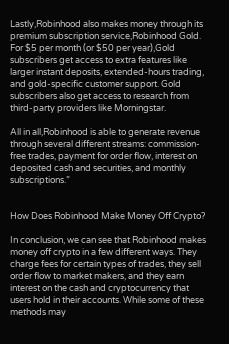Lastly,Robinhood also makes money through its premium subscription service,Robinhood Gold. For $5 per month (or $50 per year),Gold subscribers get access to extra features like larger instant deposits, extended-hours trading, and gold-specific customer support. Gold subscribers also get access to research from third-party providers like Morningstar.

All in all,Robinhood is able to generate revenue through several different streams: commission-free trades, payment for order flow, interest on deposited cash and securities, and monthly subscriptions.”


How Does Robinhood Make Money Off Crypto?

In conclusion, we can see that Robinhood makes money off crypto in a few different ways. They charge fees for certain types of trades, they sell order flow to market makers, and they earn interest on the cash and cryptocurrency that users hold in their accounts. While some of these methods may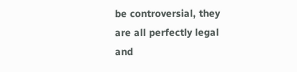be controversial, they are all perfectly legal and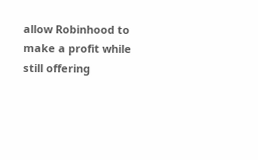allow Robinhood to make a profit while still offering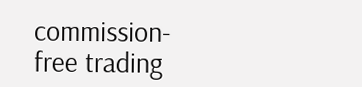commission-free trading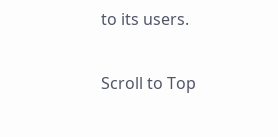to its users.

Scroll to Top